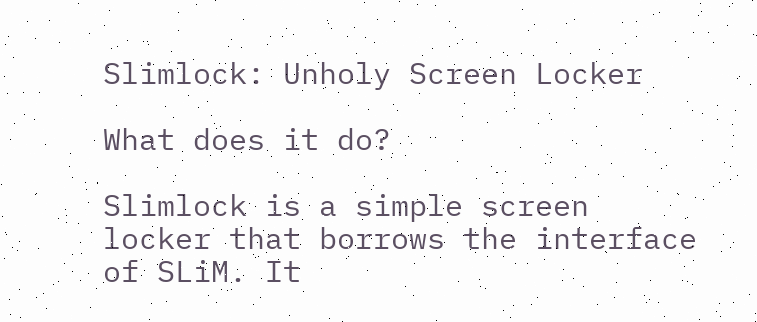Slimlock: Unholy Screen Locker

What does it do?

Slimlock is a simple screen locker that borrows the interface of SLiM. It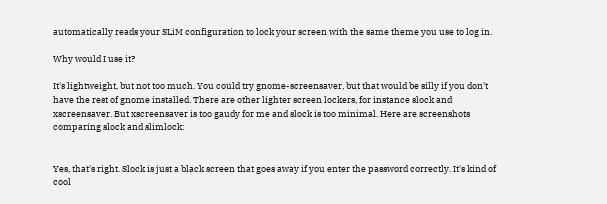automatically reads your SLiM configuration to lock your screen with the same theme you use to log in.

Why would I use it?

It's lightweight, but not too much. You could try gnome-screensaver, but that would be silly if you don't have the rest of gnome installed. There are other lighter screen lockers, for instance slock and xscreensaver. But xscreensaver is too gaudy for me and slock is too minimal. Here are screenshots comparing slock and slimlock:


Yes, that's right. Slock is just a black screen that goes away if you enter the password correctly. It's kind of cool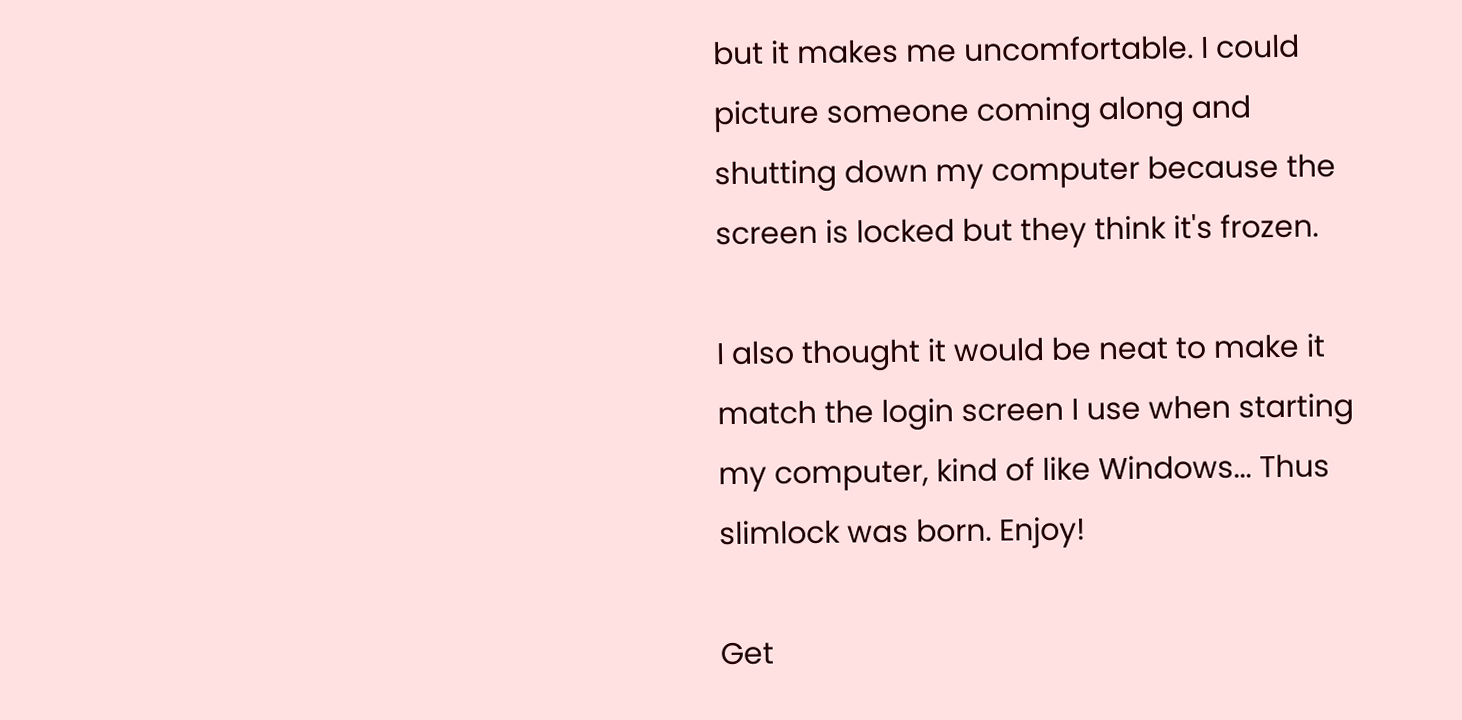but it makes me uncomfortable. I could picture someone coming along and shutting down my computer because the screen is locked but they think it's frozen.

I also thought it would be neat to make it match the login screen I use when starting my computer, kind of like Windows... Thus slimlock was born. Enjoy!

Get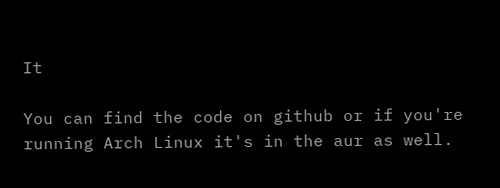It

You can find the code on github or if you're running Arch Linux it's in the aur as well.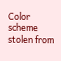Color scheme stolen from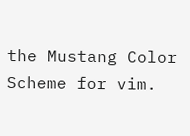the Mustang Color Scheme for vim.